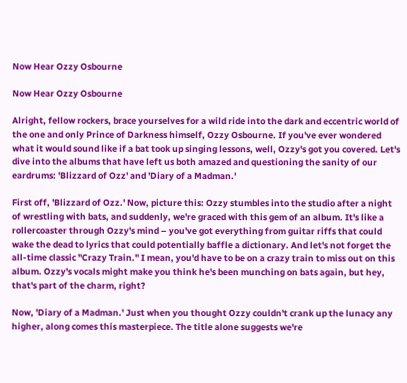Now Hear Ozzy Osbourne

Now Hear Ozzy Osbourne

Alright, fellow rockers, brace yourselves for a wild ride into the dark and eccentric world of the one and only Prince of Darkness himself, Ozzy Osbourne. If you've ever wondered what it would sound like if a bat took up singing lessons, well, Ozzy's got you covered. Let's dive into the albums that have left us both amazed and questioning the sanity of our eardrums: 'Blizzard of Ozz' and 'Diary of a Madman.'

First off, 'Blizzard of Ozz.' Now, picture this: Ozzy stumbles into the studio after a night of wrestling with bats, and suddenly, we're graced with this gem of an album. It's like a rollercoaster through Ozzy's mind – you've got everything from guitar riffs that could wake the dead to lyrics that could potentially baffle a dictionary. And let's not forget the all-time classic "Crazy Train." I mean, you'd have to be on a crazy train to miss out on this album. Ozzy's vocals might make you think he's been munching on bats again, but hey, that's part of the charm, right?

Now, 'Diary of a Madman.' Just when you thought Ozzy couldn't crank up the lunacy any higher, along comes this masterpiece. The title alone suggests we're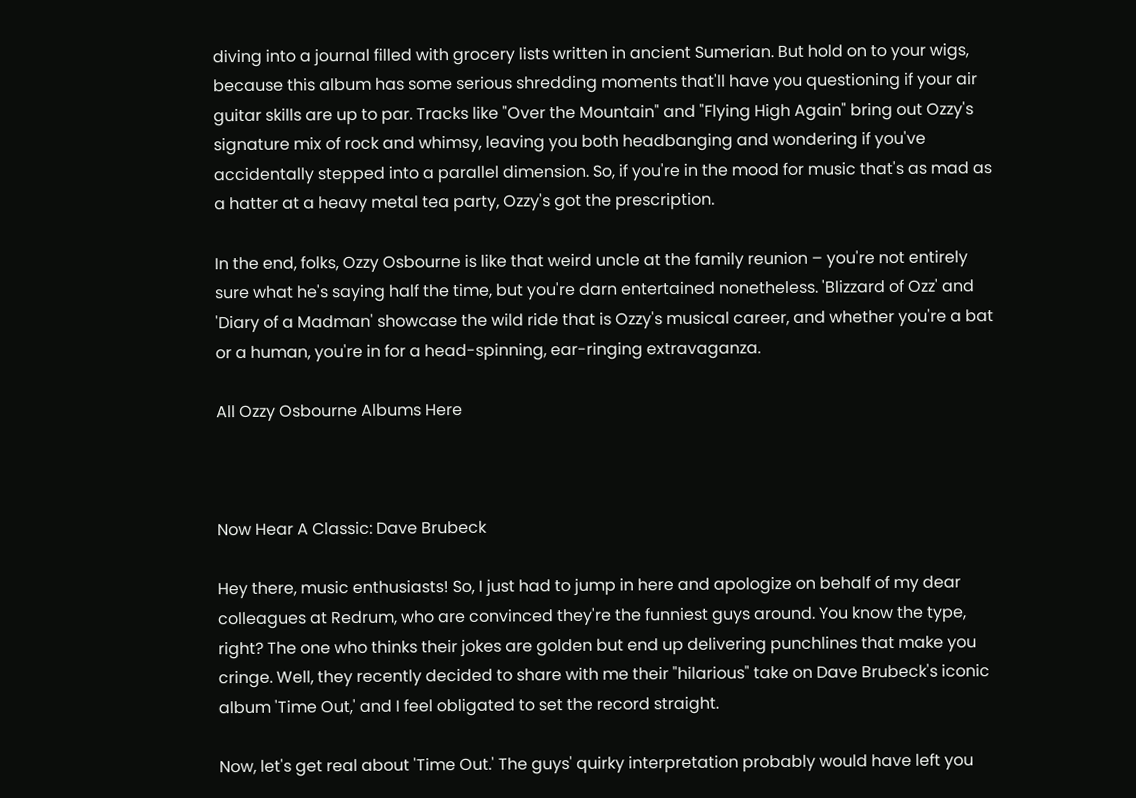diving into a journal filled with grocery lists written in ancient Sumerian. But hold on to your wigs, because this album has some serious shredding moments that'll have you questioning if your air guitar skills are up to par. Tracks like "Over the Mountain" and "Flying High Again" bring out Ozzy's signature mix of rock and whimsy, leaving you both headbanging and wondering if you've accidentally stepped into a parallel dimension. So, if you're in the mood for music that's as mad as a hatter at a heavy metal tea party, Ozzy's got the prescription.

In the end, folks, Ozzy Osbourne is like that weird uncle at the family reunion – you're not entirely sure what he's saying half the time, but you're darn entertained nonetheless. 'Blizzard of Ozz' and 'Diary of a Madman' showcase the wild ride that is Ozzy's musical career, and whether you're a bat or a human, you're in for a head-spinning, ear-ringing extravaganza.

All Ozzy Osbourne Albums Here



Now Hear A Classic: Dave Brubeck

Hey there, music enthusiasts! So, I just had to jump in here and apologize on behalf of my dear colleagues at Redrum, who are convinced they're the funniest guys around. You know the type, right? The one who thinks their jokes are golden but end up delivering punchlines that make you cringe. Well, they recently decided to share with me their "hilarious" take on Dave Brubeck's iconic album 'Time Out,' and I feel obligated to set the record straight.

Now, let's get real about 'Time Out.' The guys' quirky interpretation probably would have left you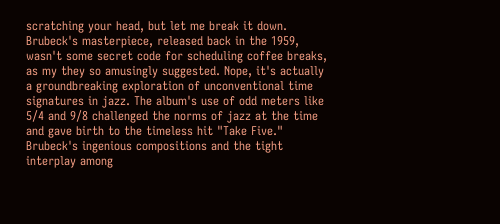scratching your head, but let me break it down. Brubeck's masterpiece, released back in the 1959, wasn't some secret code for scheduling coffee breaks, as my they so amusingly suggested. Nope, it's actually a groundbreaking exploration of unconventional time signatures in jazz. The album's use of odd meters like 5/4 and 9/8 challenged the norms of jazz at the time and gave birth to the timeless hit "Take Five." Brubeck's ingenious compositions and the tight interplay among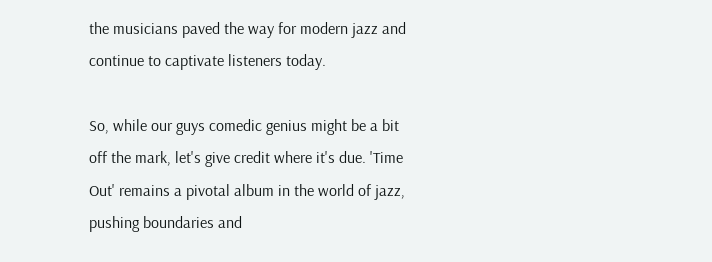the musicians paved the way for modern jazz and continue to captivate listeners today.

So, while our guys comedic genius might be a bit off the mark, let's give credit where it's due. 'Time Out' remains a pivotal album in the world of jazz, pushing boundaries and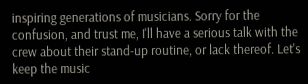inspiring generations of musicians. Sorry for the confusion, and trust me, I'll have a serious talk with the crew about their stand-up routine, or lack thereof. Let's keep the music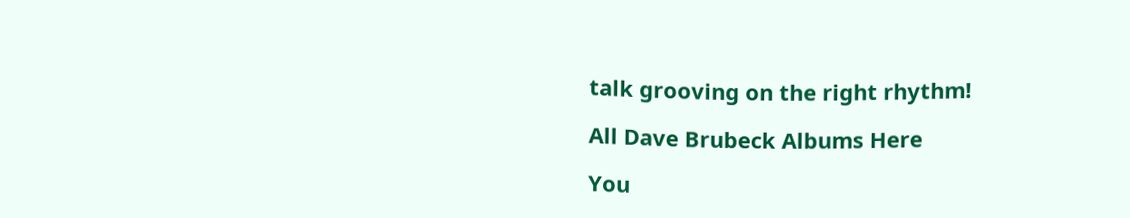talk grooving on the right rhythm!

All Dave Brubeck Albums Here

You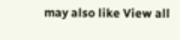may also like View all